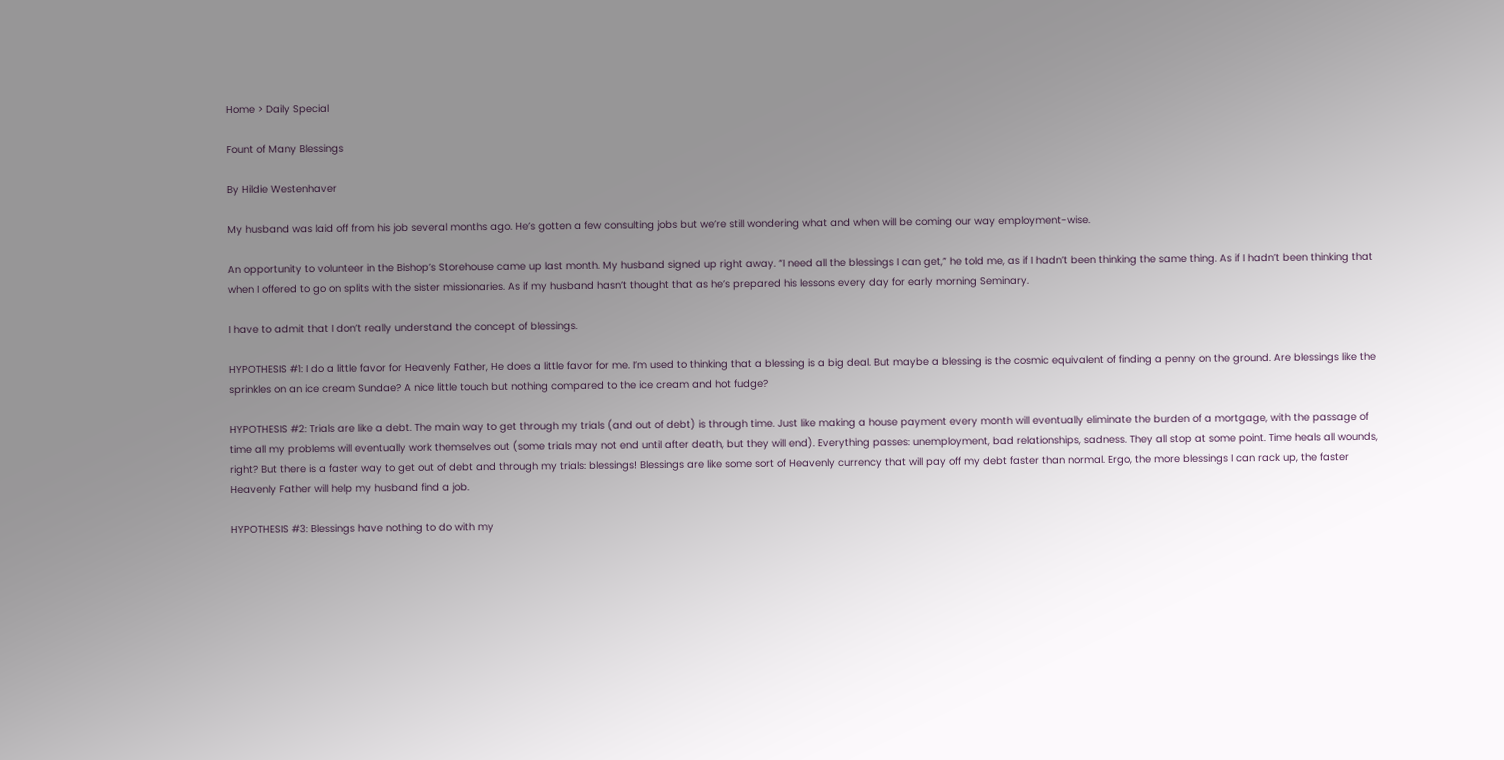Home > Daily Special

Fount of Many Blessings

By Hildie Westenhaver

My husband was laid off from his job several months ago. He’s gotten a few consulting jobs but we’re still wondering what and when will be coming our way employment-wise.

An opportunity to volunteer in the Bishop’s Storehouse came up last month. My husband signed up right away. “I need all the blessings I can get,” he told me, as if I hadn’t been thinking the same thing. As if I hadn’t been thinking that when I offered to go on splits with the sister missionaries. As if my husband hasn’t thought that as he’s prepared his lessons every day for early morning Seminary.

I have to admit that I don’t really understand the concept of blessings.

HYPOTHESIS #1: I do a little favor for Heavenly Father, He does a little favor for me. I’m used to thinking that a blessing is a big deal. But maybe a blessing is the cosmic equivalent of finding a penny on the ground. Are blessings like the sprinkles on an ice cream Sundae? A nice little touch but nothing compared to the ice cream and hot fudge?

HYPOTHESIS #2: Trials are like a debt. The main way to get through my trials (and out of debt) is through time. Just like making a house payment every month will eventually eliminate the burden of a mortgage, with the passage of time all my problems will eventually work themselves out (some trials may not end until after death, but they will end). Everything passes: unemployment, bad relationships, sadness. They all stop at some point. Time heals all wounds, right? But there is a faster way to get out of debt and through my trials: blessings! Blessings are like some sort of Heavenly currency that will pay off my debt faster than normal. Ergo, the more blessings I can rack up, the faster Heavenly Father will help my husband find a job.

HYPOTHESIS #3: Blessings have nothing to do with my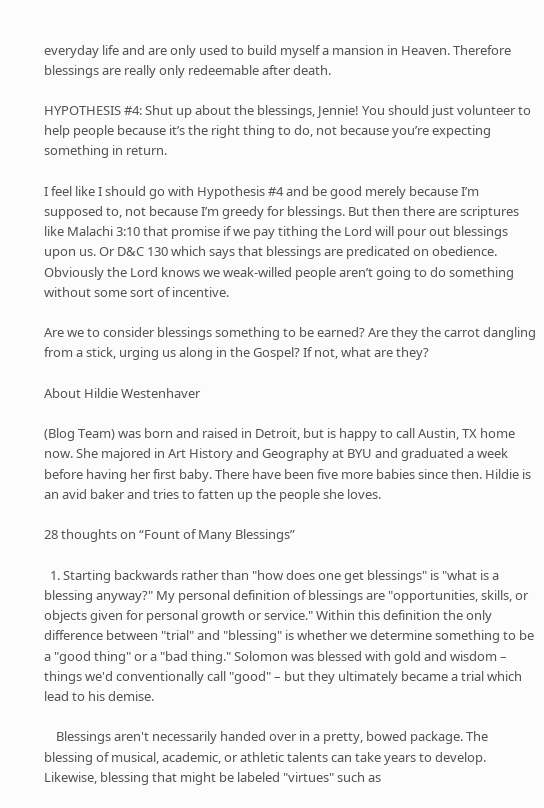everyday life and are only used to build myself a mansion in Heaven. Therefore blessings are really only redeemable after death.

HYPOTHESIS #4: Shut up about the blessings, Jennie! You should just volunteer to help people because it’s the right thing to do, not because you’re expecting something in return.

I feel like I should go with Hypothesis #4 and be good merely because I’m supposed to, not because I’m greedy for blessings. But then there are scriptures like Malachi 3:10 that promise if we pay tithing the Lord will pour out blessings upon us. Or D&C 130 which says that blessings are predicated on obedience. Obviously the Lord knows we weak-willed people aren’t going to do something without some sort of incentive.

Are we to consider blessings something to be earned? Are they the carrot dangling from a stick, urging us along in the Gospel? If not, what are they?

About Hildie Westenhaver

(Blog Team) was born and raised in Detroit, but is happy to call Austin, TX home now. She majored in Art History and Geography at BYU and graduated a week before having her first baby. There have been five more babies since then. Hildie is an avid baker and tries to fatten up the people she loves.

28 thoughts on “Fount of Many Blessings”

  1. Starting backwards rather than "how does one get blessings" is "what is a blessing anyway?" My personal definition of blessings are "opportunities, skills, or objects given for personal growth or service." Within this definition the only difference between "trial" and "blessing" is whether we determine something to be a "good thing" or a "bad thing." Solomon was blessed with gold and wisdom – things we'd conventionally call "good" – but they ultimately became a trial which lead to his demise.

    Blessings aren't necessarily handed over in a pretty, bowed package. The blessing of musical, academic, or athletic talents can take years to develop. Likewise, blessing that might be labeled "virtues" such as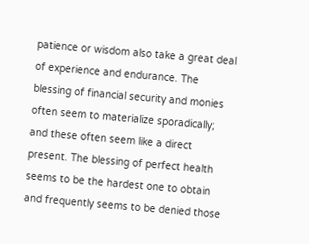patience or wisdom also take a great deal of experience and endurance. The blessing of financial security and monies often seem to materialize sporadically; and these often seem like a direct present. The blessing of perfect health seems to be the hardest one to obtain and frequently seems to be denied those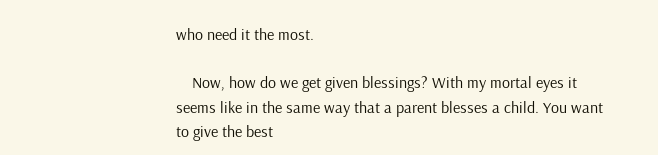who need it the most.

    Now, how do we get given blessings? With my mortal eyes it seems like in the same way that a parent blesses a child. You want to give the best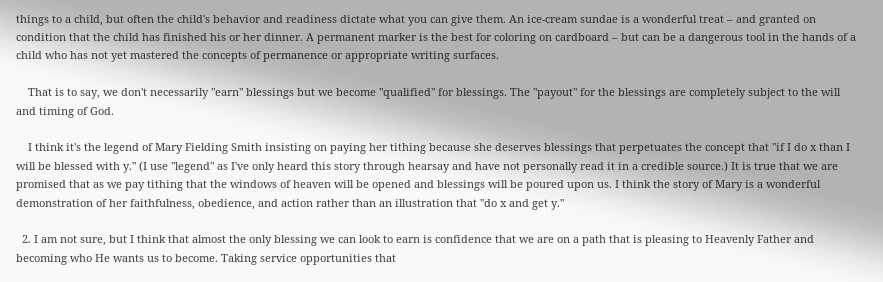things to a child, but often the child's behavior and readiness dictate what you can give them. An ice-cream sundae is a wonderful treat – and granted on condition that the child has finished his or her dinner. A permanent marker is the best for coloring on cardboard – but can be a dangerous tool in the hands of a child who has not yet mastered the concepts of permanence or appropriate writing surfaces.

    That is to say, we don't necessarily "earn" blessings but we become "qualified" for blessings. The "payout" for the blessings are completely subject to the will and timing of God.

    I think it's the legend of Mary Fielding Smith insisting on paying her tithing because she deserves blessings that perpetuates the concept that "if I do x than I will be blessed with y." (I use "legend" as I've only heard this story through hearsay and have not personally read it in a credible source.) It is true that we are promised that as we pay tithing that the windows of heaven will be opened and blessings will be poured upon us. I think the story of Mary is a wonderful demonstration of her faithfulness, obedience, and action rather than an illustration that "do x and get y."

  2. I am not sure, but I think that almost the only blessing we can look to earn is confidence that we are on a path that is pleasing to Heavenly Father and becoming who He wants us to become. Taking service opportunities that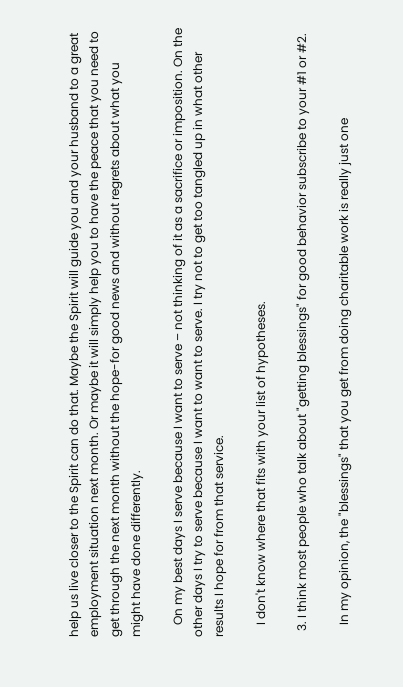help us live closer to the Spirit can do that. Maybe the Spirit will guide you and your husband to a great employment situation next month. Or maybe it will simply help you to have the peace that you need to get through the next month without the hope-for good news and without regrets about what you might have done differently.

    On my best days I serve because I want to serve – not thinking of it as a sacrifice or imposition. On the other days I try to serve because I want to want to serve. I try not to get too tangled up in what other results I hope for from that service.

    I don't know where that fits with your list of hypotheses.

  3. I think most people who talk about "getting blessings" for good behavior subscribe to your #1 or #2.

    In my opinion, the "blessings" that you get from doing charitable work is really just one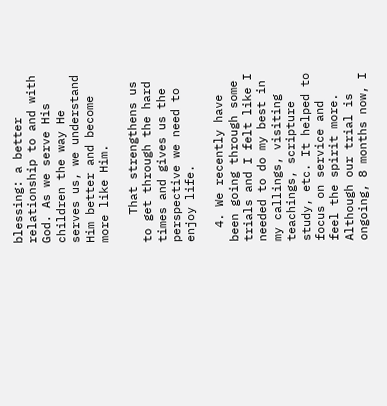blessing: a better relationship to and with God. As we serve His children the way He serves us, we understand Him better and become more like Him.

    That strengthens us to get through the hard times and gives us the perspective we need to enjoy life.

  4. We recently have been going through some trials and I felt like I needed to do my best in my callings, visiting teachings, scripture study, etc. It helped to focus on service and feel the spirit more. Although our trial is ongoing, 8 months now, I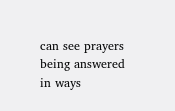can see prayers being answered in ways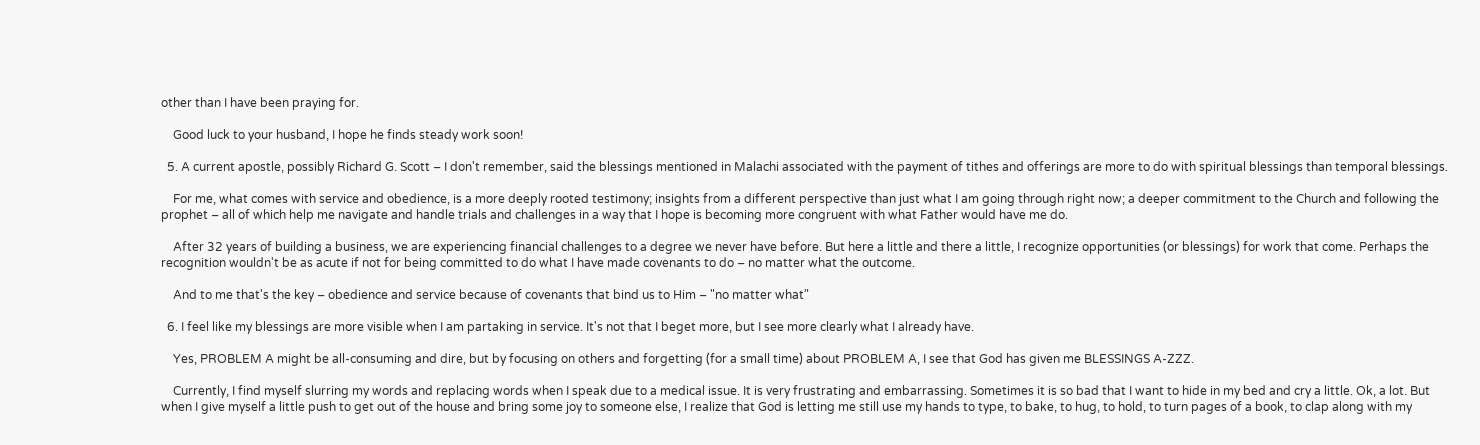other than I have been praying for.

    Good luck to your husband, I hope he finds steady work soon!

  5. A current apostle, possibly Richard G. Scott – I don't remember, said the blessings mentioned in Malachi associated with the payment of tithes and offerings are more to do with spiritual blessings than temporal blessings.

    For me, what comes with service and obedience, is a more deeply rooted testimony; insights from a different perspective than just what I am going through right now; a deeper commitment to the Church and following the prophet – all of which help me navigate and handle trials and challenges in a way that I hope is becoming more congruent with what Father would have me do.

    After 32 years of building a business, we are experiencing financial challenges to a degree we never have before. But here a little and there a little, I recognize opportunities (or blessings) for work that come. Perhaps the recognition wouldn't be as acute if not for being committed to do what I have made covenants to do – no matter what the outcome.

    And to me that's the key – obedience and service because of covenants that bind us to Him – "no matter what"

  6. I feel like my blessings are more visible when I am partaking in service. It's not that I beget more, but I see more clearly what I already have.

    Yes, PROBLEM A might be all-consuming and dire, but by focusing on others and forgetting (for a small time) about PROBLEM A, I see that God has given me BLESSINGS A-ZZZ.

    Currently, I find myself slurring my words and replacing words when I speak due to a medical issue. It is very frustrating and embarrassing. Sometimes it is so bad that I want to hide in my bed and cry a little. Ok, a lot. But when I give myself a little push to get out of the house and bring some joy to someone else, I realize that God is letting me still use my hands to type, to bake, to hug, to hold, to turn pages of a book, to clap along with my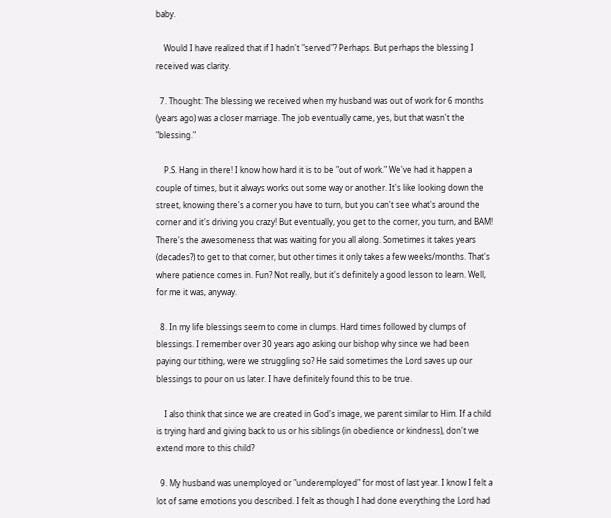baby.

    Would I have realized that if I hadn't "served"? Perhaps. But perhaps the blessing I received was clarity.

  7. Thought: The blessing we received when my husband was out of work for 6 months (years ago) was a closer marriage. The job eventually came, yes, but that wasn't the "blessing."

    P.S. Hang in there! I know how hard it is to be "out of work." We've had it happen a couple of times, but it always works out some way or another. It's like looking down the street, knowing there's a corner you have to turn, but you can't see what's around the corner and it's driving you crazy! But eventually, you get to the corner, you turn, and BAM! There's the awesomeness that was waiting for you all along. Sometimes it takes years (decades?) to get to that corner, but other times it only takes a few weeks/months. That's where patience comes in. Fun? Not really, but it's definitely a good lesson to learn. Well, for me it was, anyway.

  8. In my life blessings seem to come in clumps. Hard times followed by clumps of blessings. I remember over 30 years ago asking our bishop why since we had been paying our tithing, were we struggling so? He said sometimes the Lord saves up our blessings to pour on us later. I have definitely found this to be true.

    I also think that since we are created in God's image, we parent similar to Him. If a child is trying hard and giving back to us or his siblings (in obedience or kindness), don't we extend more to this child?

  9. My husband was unemployed or "underemployed" for most of last year. I know I felt a lot of same emotions you described. I felt as though I had done everything the Lord had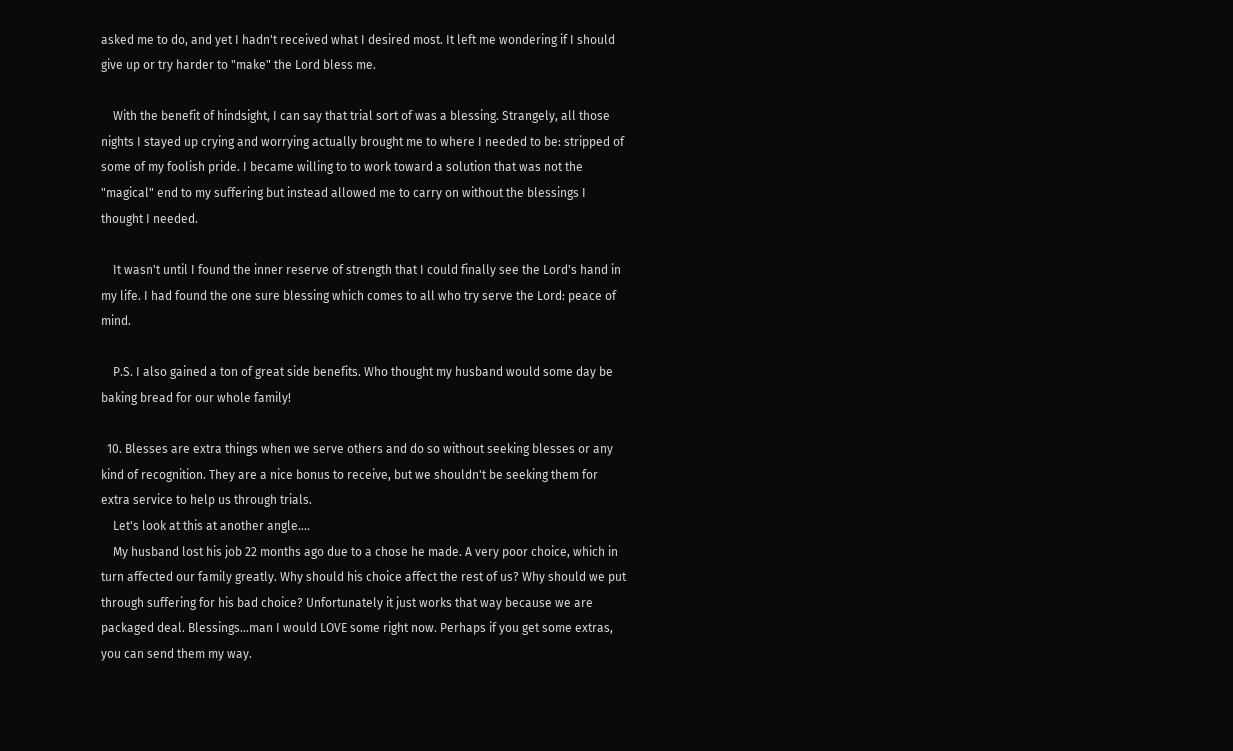asked me to do, and yet I hadn't received what I desired most. It left me wondering if I should give up or try harder to "make" the Lord bless me.

    With the benefit of hindsight, I can say that trial sort of was a blessing. Strangely, all those nights I stayed up crying and worrying actually brought me to where I needed to be: stripped of some of my foolish pride. I became willing to to work toward a solution that was not the "magical" end to my suffering but instead allowed me to carry on without the blessings I thought I needed.

    It wasn't until I found the inner reserve of strength that I could finally see the Lord's hand in my life. I had found the one sure blessing which comes to all who try serve the Lord: peace of mind.

    P.S. I also gained a ton of great side benefits. Who thought my husband would some day be baking bread for our whole family!

  10. Blesses are extra things when we serve others and do so without seeking blesses or any kind of recognition. They are a nice bonus to receive, but we shouldn't be seeking them for extra service to help us through trials.
    Let's look at this at another angle….
    My husband lost his job 22 months ago due to a chose he made. A very poor choice, which in turn affected our family greatly. Why should his choice affect the rest of us? Why should we put through suffering for his bad choice? Unfortunately it just works that way because we are packaged deal. Blessings…man I would LOVE some right now. Perhaps if you get some extras, you can send them my way.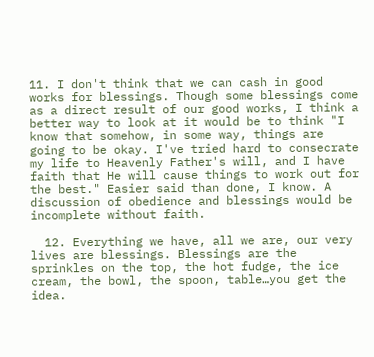11. I don't think that we can cash in good works for blessings. Though some blessings come as a direct result of our good works, I think a better way to look at it would be to think "I know that somehow, in some way, things are going to be okay. I've tried hard to consecrate my life to Heavenly Father's will, and I have faith that He will cause things to work out for the best." Easier said than done, I know. A discussion of obedience and blessings would be incomplete without faith.

  12. Everything we have, all we are, our very lives are blessings. Blessings are the sprinkles on the top, the hot fudge, the ice cream, the bowl, the spoon, table…you get the idea.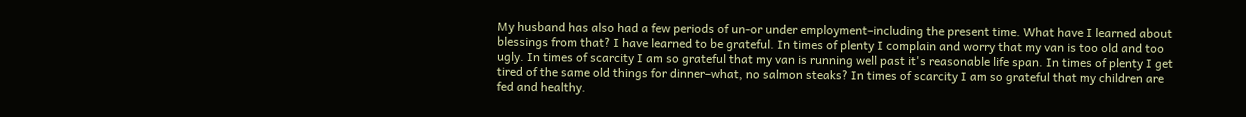My husband has also had a few periods of un-or under employment–including the present time. What have I learned about blessings from that? I have learned to be grateful. In times of plenty I complain and worry that my van is too old and too ugly. In times of scarcity I am so grateful that my van is running well past it's reasonable life span. In times of plenty I get tired of the same old things for dinner–what, no salmon steaks? In times of scarcity I am so grateful that my children are fed and healthy.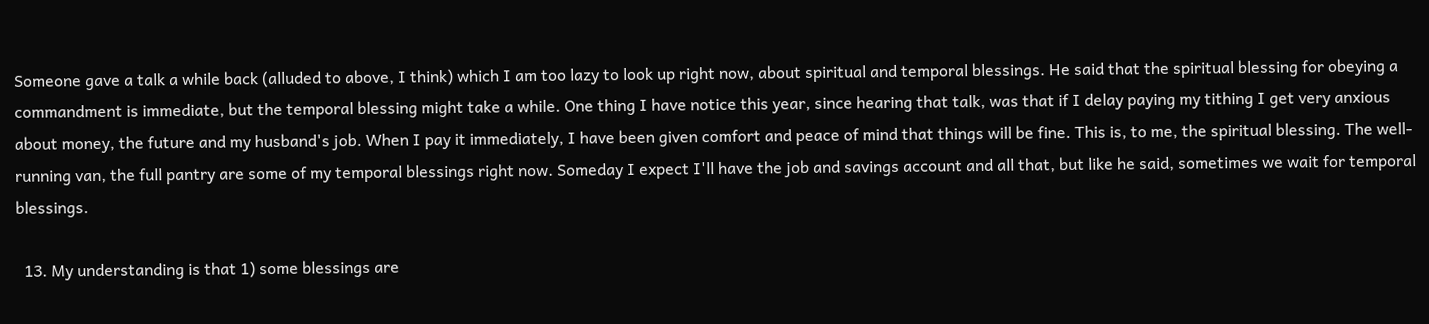Someone gave a talk a while back (alluded to above, I think) which I am too lazy to look up right now, about spiritual and temporal blessings. He said that the spiritual blessing for obeying a commandment is immediate, but the temporal blessing might take a while. One thing I have notice this year, since hearing that talk, was that if I delay paying my tithing I get very anxious about money, the future and my husband's job. When I pay it immediately, I have been given comfort and peace of mind that things will be fine. This is, to me, the spiritual blessing. The well-running van, the full pantry are some of my temporal blessings right now. Someday I expect I'll have the job and savings account and all that, but like he said, sometimes we wait for temporal blessings.

  13. My understanding is that 1) some blessings are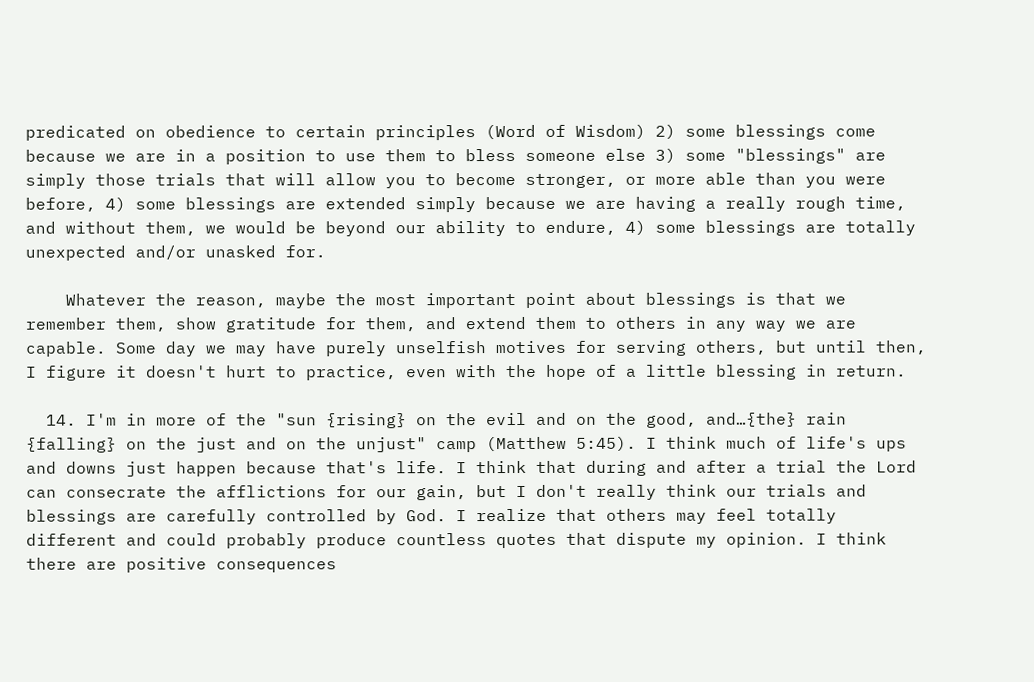predicated on obedience to certain principles (Word of Wisdom) 2) some blessings come because we are in a position to use them to bless someone else 3) some "blessings" are simply those trials that will allow you to become stronger, or more able than you were before, 4) some blessings are extended simply because we are having a really rough time, and without them, we would be beyond our ability to endure, 4) some blessings are totally unexpected and/or unasked for.

    Whatever the reason, maybe the most important point about blessings is that we remember them, show gratitude for them, and extend them to others in any way we are capable. Some day we may have purely unselfish motives for serving others, but until then, I figure it doesn't hurt to practice, even with the hope of a little blessing in return.

  14. I'm in more of the "sun {rising} on the evil and on the good, and…{the} rain {falling} on the just and on the unjust" camp (Matthew 5:45). I think much of life's ups and downs just happen because that's life. I think that during and after a trial the Lord can consecrate the afflictions for our gain, but I don't really think our trials and blessings are carefully controlled by God. I realize that others may feel totally different and could probably produce countless quotes that dispute my opinion. I think there are positive consequences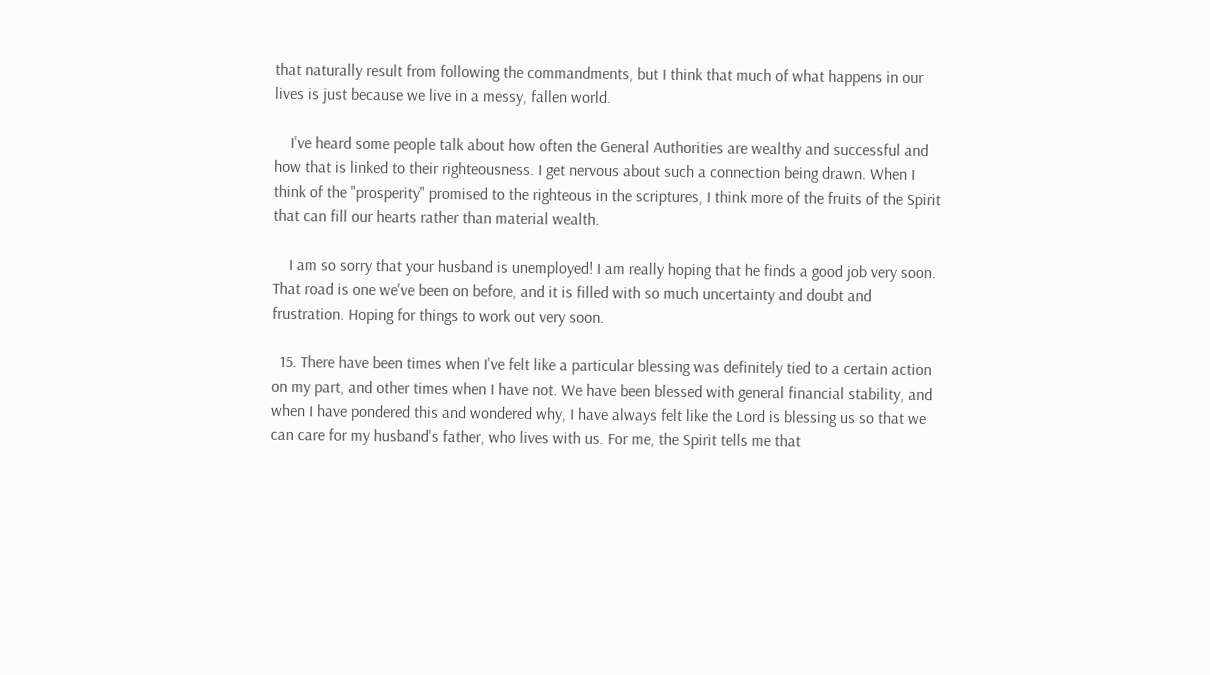that naturally result from following the commandments, but I think that much of what happens in our lives is just because we live in a messy, fallen world.

    I've heard some people talk about how often the General Authorities are wealthy and successful and how that is linked to their righteousness. I get nervous about such a connection being drawn. When I think of the "prosperity" promised to the righteous in the scriptures, I think more of the fruits of the Spirit that can fill our hearts rather than material wealth.

    I am so sorry that your husband is unemployed! I am really hoping that he finds a good job very soon. That road is one we've been on before, and it is filled with so much uncertainty and doubt and frustration. Hoping for things to work out very soon.

  15. There have been times when I've felt like a particular blessing was definitely tied to a certain action on my part, and other times when I have not. We have been blessed with general financial stability, and when I have pondered this and wondered why, I have always felt like the Lord is blessing us so that we can care for my husband's father, who lives with us. For me, the Spirit tells me that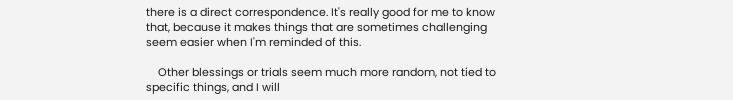there is a direct correspondence. It's really good for me to know that, because it makes things that are sometimes challenging seem easier when I'm reminded of this.

    Other blessings or trials seem much more random, not tied to specific things, and I will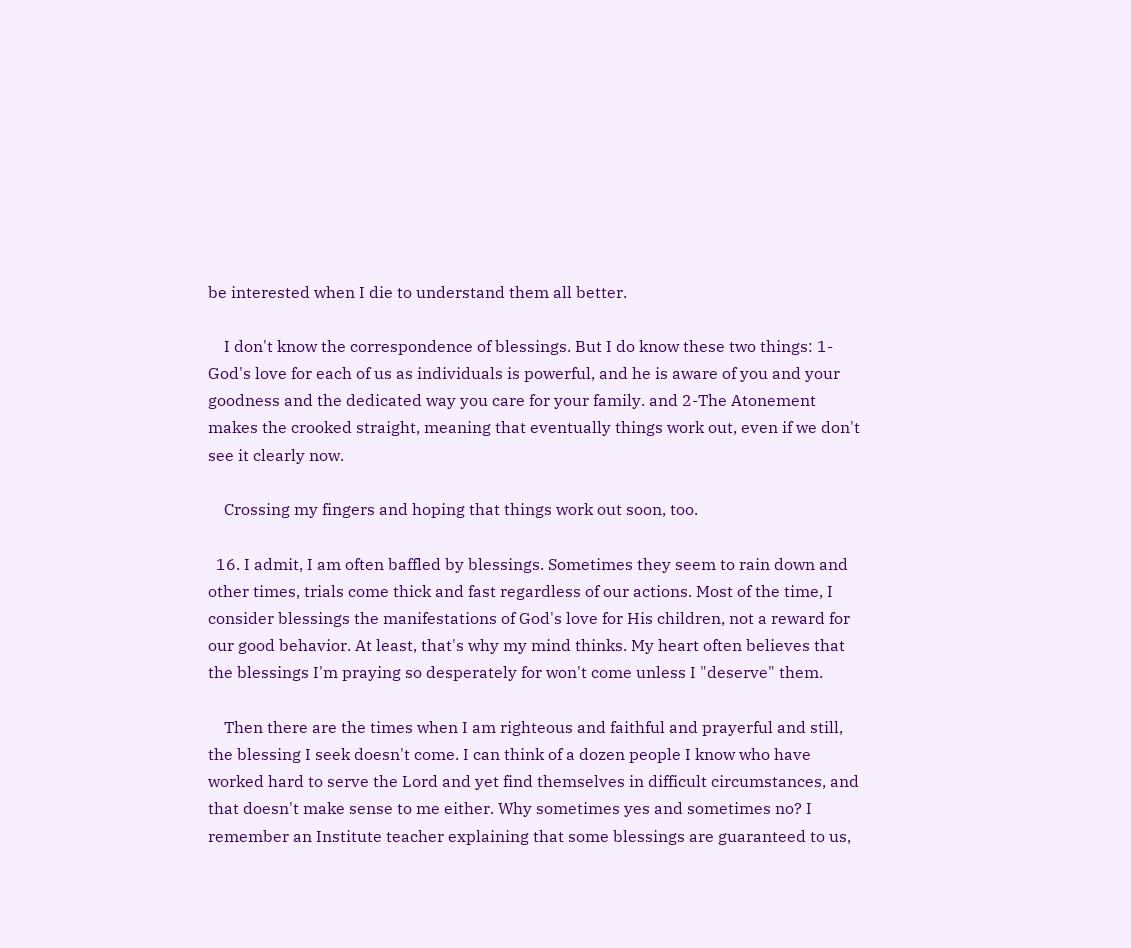be interested when I die to understand them all better.

    I don't know the correspondence of blessings. But I do know these two things: 1-God's love for each of us as individuals is powerful, and he is aware of you and your goodness and the dedicated way you care for your family. and 2-The Atonement makes the crooked straight, meaning that eventually things work out, even if we don't see it clearly now.

    Crossing my fingers and hoping that things work out soon, too.

  16. I admit, I am often baffled by blessings. Sometimes they seem to rain down and other times, trials come thick and fast regardless of our actions. Most of the time, I consider blessings the manifestations of God's love for His children, not a reward for our good behavior. At least, that's why my mind thinks. My heart often believes that the blessings I'm praying so desperately for won't come unless I "deserve" them.

    Then there are the times when I am righteous and faithful and prayerful and still, the blessing I seek doesn't come. I can think of a dozen people I know who have worked hard to serve the Lord and yet find themselves in difficult circumstances, and that doesn't make sense to me either. Why sometimes yes and sometimes no? I remember an Institute teacher explaining that some blessings are guaranteed to us,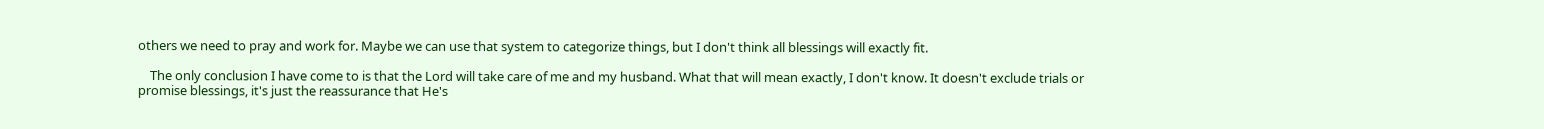others we need to pray and work for. Maybe we can use that system to categorize things, but I don't think all blessings will exactly fit.

    The only conclusion I have come to is that the Lord will take care of me and my husband. What that will mean exactly, I don't know. It doesn't exclude trials or promise blessings, it's just the reassurance that He's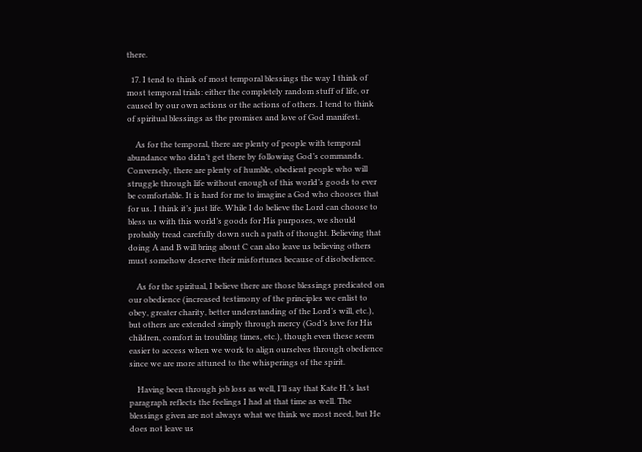there.

  17. I tend to think of most temporal blessings the way I think of most temporal trials: either the completely random stuff of life, or caused by our own actions or the actions of others. I tend to think of spiritual blessings as the promises and love of God manifest.

    As for the temporal, there are plenty of people with temporal abundance who didn’t get there by following God’s commands. Conversely, there are plenty of humble, obedient people who will struggle through life without enough of this world’s goods to ever be comfortable. It is hard for me to imagine a God who chooses that for us. I think it’s just life. While I do believe the Lord can choose to bless us with this world’s goods for His purposes, we should probably tread carefully down such a path of thought. Believing that doing A and B will bring about C can also leave us believing others must somehow deserve their misfortunes because of disobedience.

    As for the spiritual, I believe there are those blessings predicated on our obedience (increased testimony of the principles we enlist to obey, greater charity, better understanding of the Lord’s will, etc.), but others are extended simply through mercy (God’s love for His children, comfort in troubling times, etc.), though even these seem easier to access when we work to align ourselves through obedience since we are more attuned to the whisperings of the spirit.

    Having been through job loss as well, I’ll say that Kate H.’s last paragraph reflects the feelings I had at that time as well. The blessings given are not always what we think we most need, but He does not leave us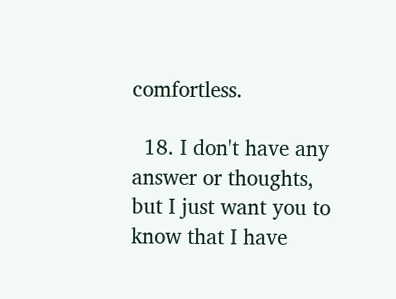comfortless.

  18. I don't have any answer or thoughts, but I just want you to know that I have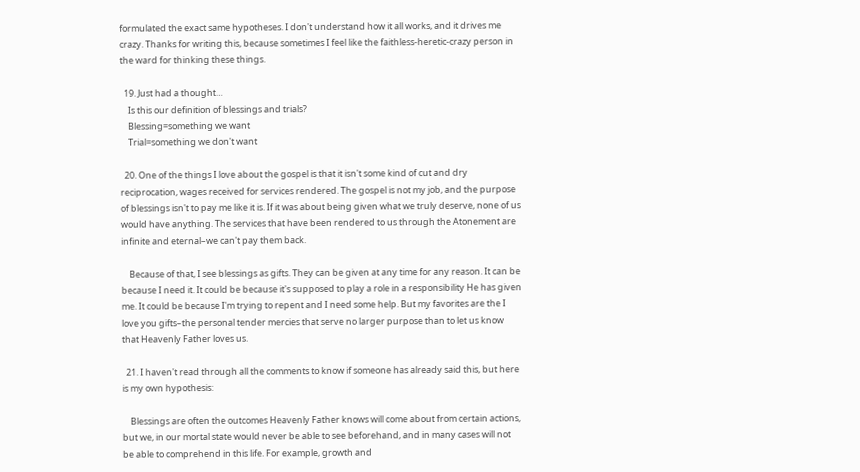formulated the exact same hypotheses. I don't understand how it all works, and it drives me crazy. Thanks for writing this, because sometimes I feel like the faithless-heretic-crazy person in the ward for thinking these things.

  19. Just had a thought…
    Is this our definition of blessings and trials?
    Blessing=something we want
    Trial=something we don't want

  20. One of the things I love about the gospel is that it isn't some kind of cut and dry reciprocation, wages received for services rendered. The gospel is not my job, and the purpose of blessings isn't to pay me like it is. If it was about being given what we truly deserve, none of us would have anything. The services that have been rendered to us through the Atonement are infinite and eternal–we can't pay them back.

    Because of that, I see blessings as gifts. They can be given at any time for any reason. It can be because I need it. It could be because it's supposed to play a role in a responsibility He has given me. It could be because I'm trying to repent and I need some help. But my favorites are the I love you gifts–the personal tender mercies that serve no larger purpose than to let us know that Heavenly Father loves us.

  21. I haven't read through all the comments to know if someone has already said this, but here is my own hypothesis:

    Blessings are often the outcomes Heavenly Father knows will come about from certain actions, but we, in our mortal state would never be able to see beforehand, and in many cases will not be able to comprehend in this life. For example, growth and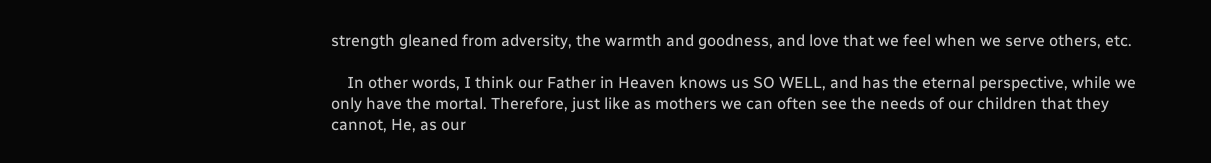strength gleaned from adversity, the warmth and goodness, and love that we feel when we serve others, etc.

    In other words, I think our Father in Heaven knows us SO WELL, and has the eternal perspective, while we only have the mortal. Therefore, just like as mothers we can often see the needs of our children that they cannot, He, as our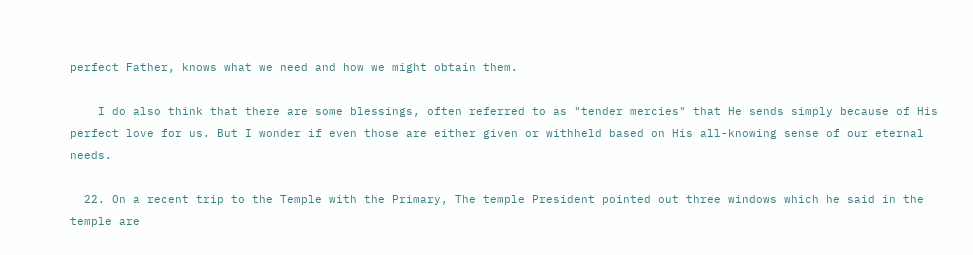perfect Father, knows what we need and how we might obtain them.

    I do also think that there are some blessings, often referred to as "tender mercies" that He sends simply because of His perfect love for us. But I wonder if even those are either given or withheld based on His all-knowing sense of our eternal needs.

  22. On a recent trip to the Temple with the Primary, The temple President pointed out three windows which he said in the temple are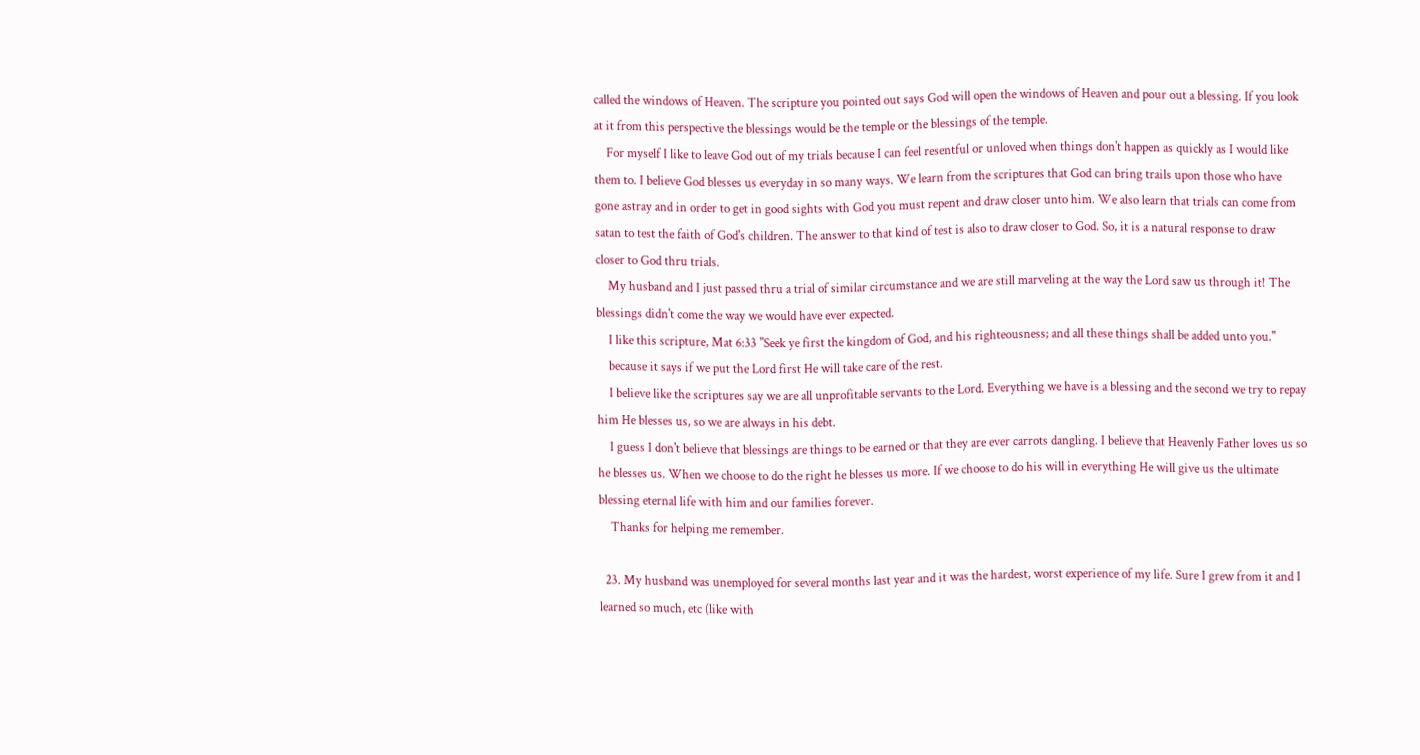called the windows of Heaven. The scripture you pointed out says God will open the windows of Heaven and pour out a blessing. If you look at it from this perspective the blessings would be the temple or the blessings of the temple.
    For myself I like to leave God out of my trials because I can feel resentful or unloved when things don't happen as quickly as I would like them to. I believe God blesses us everyday in so many ways. We learn from the scriptures that God can bring trails upon those who have gone astray and in order to get in good sights with God you must repent and draw closer unto him. We also learn that trials can come from satan to test the faith of God's children. The answer to that kind of test is also to draw closer to God. So, it is a natural response to draw closer to God thru trials.
    My husband and I just passed thru a trial of similar circumstance and we are still marveling at the way the Lord saw us through it! The blessings didn't come the way we would have ever expected.
    I like this scripture, Mat 6:33 "Seek ye first the kingdom of God, and his righteousness; and all these things shall be added unto you."
    because it says if we put the Lord first He will take care of the rest.
    I believe like the scriptures say we are all unprofitable servants to the Lord. Everything we have is a blessing and the second we try to repay him He blesses us, so we are always in his debt.
    I guess I don't believe that blessings are things to be earned or that they are ever carrots dangling. I believe that Heavenly Father loves us so he blesses us. When we choose to do the right he blesses us more. If we choose to do his will in everything He will give us the ultimate blessing eternal life with him and our families forever.
    Thanks for helping me remember.

  23. My husband was unemployed for several months last year and it was the hardest, worst experience of my life. Sure I grew from it and I learned so much, etc (like with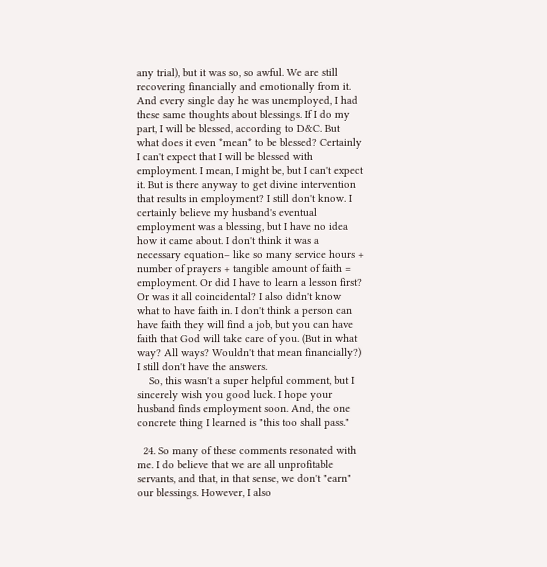any trial), but it was so, so awful. We are still recovering financially and emotionally from it. And every single day he was unemployed, I had these same thoughts about blessings. If I do my part, I will be blessed, according to D&C. But what does it even *mean* to be blessed? Certainly I can't expect that I will be blessed with employment. I mean, I might be, but I can't expect it. But is there anyway to get divine intervention that results in employment? I still don't know. I certainly believe my husband's eventual employment was a blessing, but I have no idea how it came about. I don't think it was a necessary equation– like so many service hours + number of prayers + tangible amount of faith = employment. Or did I have to learn a lesson first? Or was it all coincidental? I also didn't know what to have faith in. I don't think a person can have faith they will find a job, but you can have faith that God will take care of you. (But in what way? All ways? Wouldn't that mean financially?) I still don't have the answers.
    So, this wasn't a super helpful comment, but I sincerely wish you good luck. I hope your husband finds employment soon. And, the one concrete thing I learned is "this too shall pass."

  24. So many of these comments resonated with me. I do believe that we are all unprofitable servants, and that, in that sense, we don't "earn" our blessings. However, I also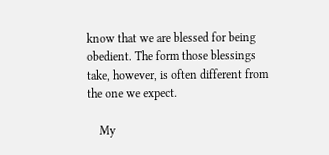know that we are blessed for being obedient. The form those blessings take, however, is often different from the one we expect.

    My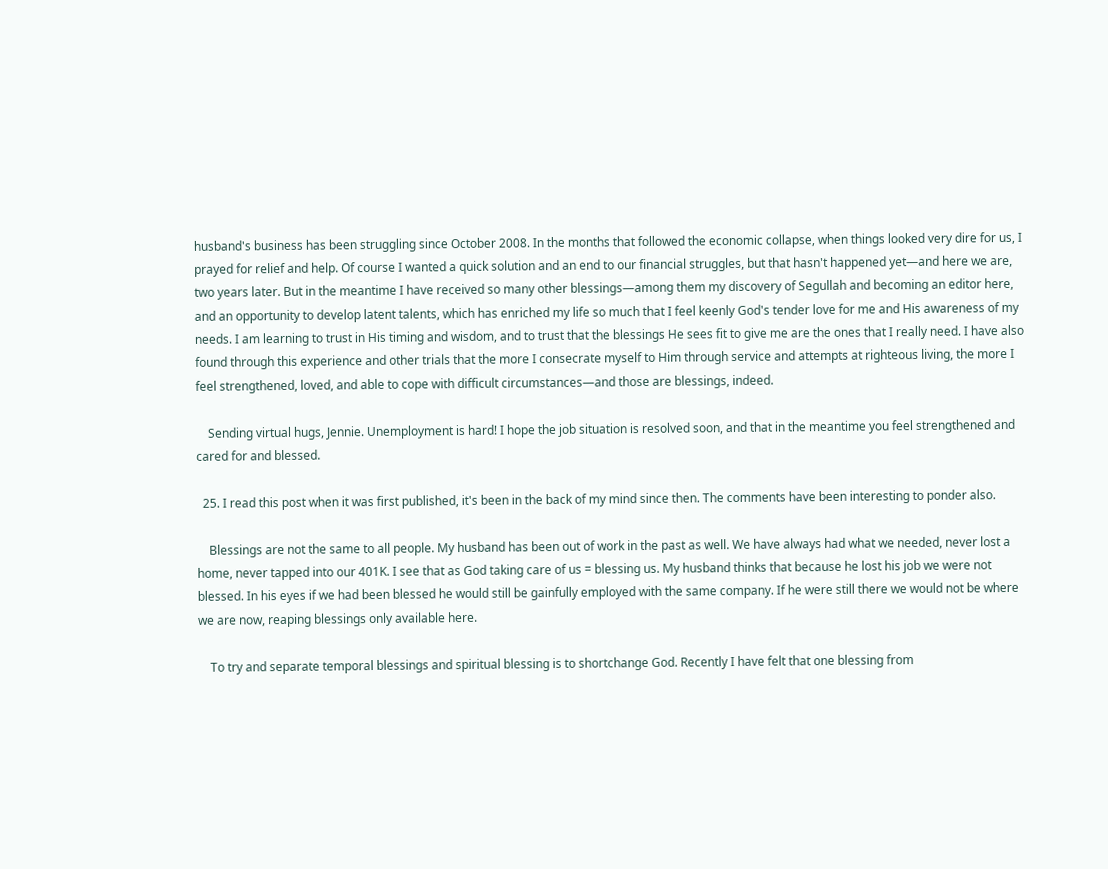husband's business has been struggling since October 2008. In the months that followed the economic collapse, when things looked very dire for us, I prayed for relief and help. Of course I wanted a quick solution and an end to our financial struggles, but that hasn't happened yet—and here we are, two years later. But in the meantime I have received so many other blessings—among them my discovery of Segullah and becoming an editor here, and an opportunity to develop latent talents, which has enriched my life so much that I feel keenly God's tender love for me and His awareness of my needs. I am learning to trust in His timing and wisdom, and to trust that the blessings He sees fit to give me are the ones that I really need. I have also found through this experience and other trials that the more I consecrate myself to Him through service and attempts at righteous living, the more I feel strengthened, loved, and able to cope with difficult circumstances—and those are blessings, indeed.

    Sending virtual hugs, Jennie. Unemployment is hard! I hope the job situation is resolved soon, and that in the meantime you feel strengthened and cared for and blessed.

  25. I read this post when it was first published, it's been in the back of my mind since then. The comments have been interesting to ponder also.

    Blessings are not the same to all people. My husband has been out of work in the past as well. We have always had what we needed, never lost a home, never tapped into our 401K. I see that as God taking care of us = blessing us. My husband thinks that because he lost his job we were not blessed. In his eyes if we had been blessed he would still be gainfully employed with the same company. If he were still there we would not be where we are now, reaping blessings only available here.

    To try and separate temporal blessings and spiritual blessing is to shortchange God. Recently I have felt that one blessing from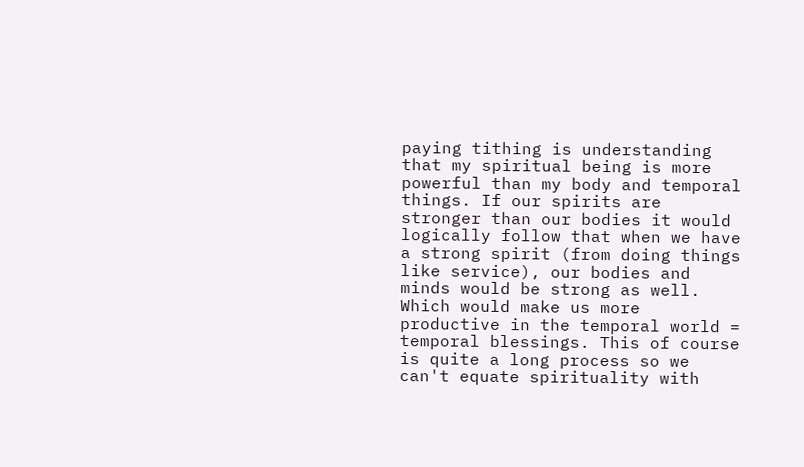paying tithing is understanding that my spiritual being is more powerful than my body and temporal things. If our spirits are stronger than our bodies it would logically follow that when we have a strong spirit (from doing things like service), our bodies and minds would be strong as well. Which would make us more productive in the temporal world = temporal blessings. This of course is quite a long process so we can't equate spirituality with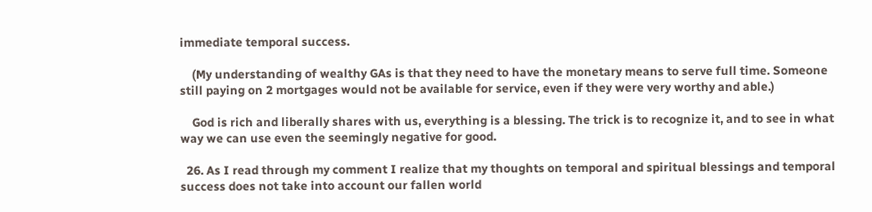immediate temporal success.

    (My understanding of wealthy GAs is that they need to have the monetary means to serve full time. Someone still paying on 2 mortgages would not be available for service, even if they were very worthy and able.)

    God is rich and liberally shares with us, everything is a blessing. The trick is to recognize it, and to see in what way we can use even the seemingly negative for good.

  26. As I read through my comment I realize that my thoughts on temporal and spiritual blessings and temporal success does not take into account our fallen world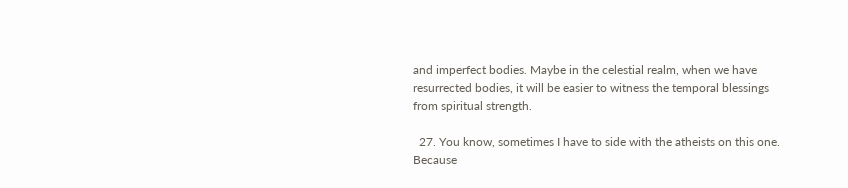and imperfect bodies. Maybe in the celestial realm, when we have resurrected bodies, it will be easier to witness the temporal blessings from spiritual strength.

  27. You know, sometimes I have to side with the atheists on this one. Because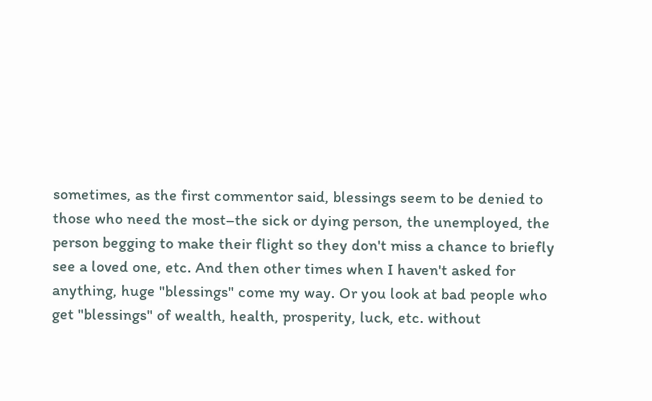sometimes, as the first commentor said, blessings seem to be denied to those who need the most–the sick or dying person, the unemployed, the person begging to make their flight so they don't miss a chance to briefly see a loved one, etc. And then other times when I haven't asked for anything, huge "blessings" come my way. Or you look at bad people who get "blessings" of wealth, health, prosperity, luck, etc. without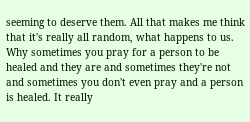seeming to deserve them. All that makes me think that it's really all random, what happens to us. Why sometimes you pray for a person to be healed and they are and sometimes they're not and sometimes you don't even pray and a person is healed. It really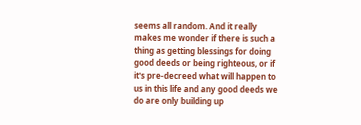seems all random. And it really makes me wonder if there is such a thing as getting blessings for doing good deeds or being righteous, or if it's pre-decreed what will happen to us in this life and any good deeds we do are only building up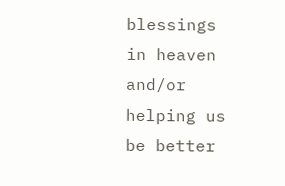blessings in heaven and/or helping us be better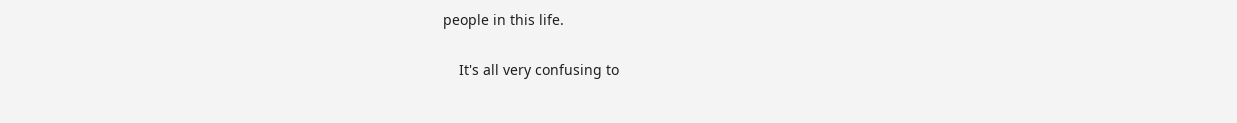people in this life.

    It's all very confusing to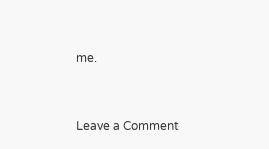me.


Leave a Comment